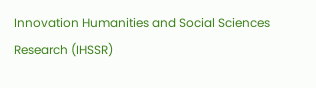Innovation Humanities and Social Sciences Research (IHSSR)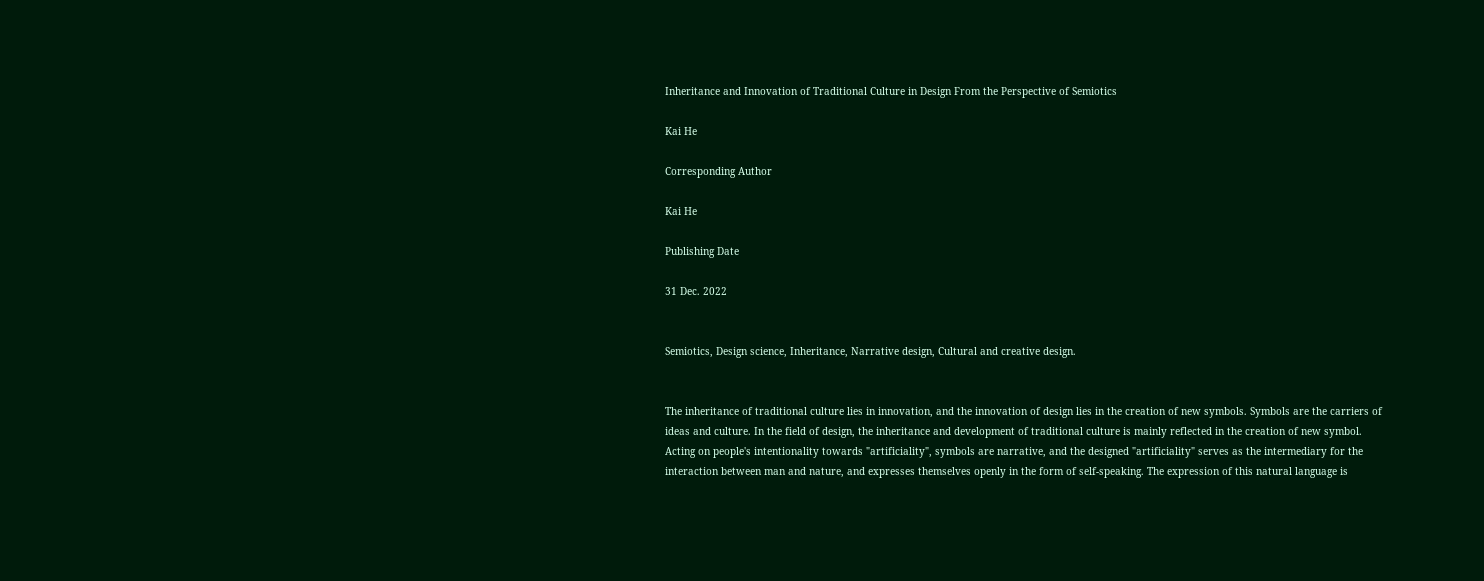Inheritance and Innovation of Traditional Culture in Design From the Perspective of Semiotics

Kai He

Corresponding Author

Kai He

Publishing Date

31 Dec. 2022


Semiotics, Design science, Inheritance, Narrative design, Cultural and creative design.


The inheritance of traditional culture lies in innovation, and the innovation of design lies in the creation of new symbols. Symbols are the carriers of ideas and culture. In the field of design, the inheritance and development of traditional culture is mainly reflected in the creation of new symbol. Acting on people's intentionality towards "artificiality", symbols are narrative, and the designed "artificiality" serves as the intermediary for the interaction between man and nature, and expresses themselves openly in the form of self-speaking. The expression of this natural language is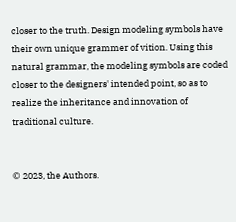closer to the truth. Design modeling symbols have their own unique grammer of vition. Using this natural grammar, the modeling symbols are coded closer to the designers' intended point, so as to realize the inheritance and innovation of traditional culture.


© 2023, the Authors.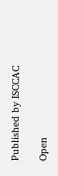Published by ISCCAC

Open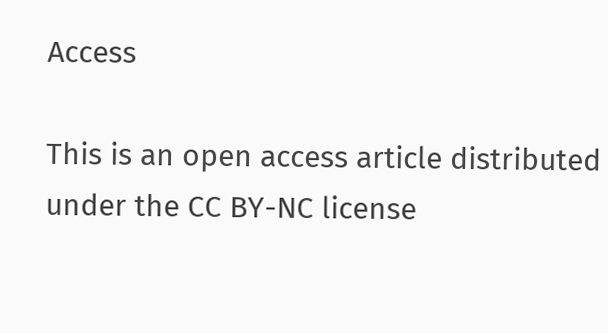Access

This is an open access article distributed under the CC BY-NC license